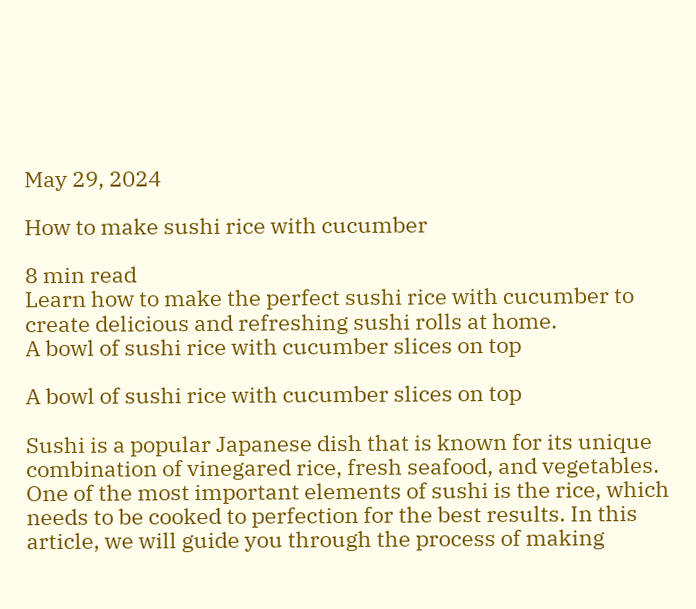May 29, 2024

How to make sushi rice with cucumber

8 min read
Learn how to make the perfect sushi rice with cucumber to create delicious and refreshing sushi rolls at home.
A bowl of sushi rice with cucumber slices on top

A bowl of sushi rice with cucumber slices on top

Sushi is a popular Japanese dish that is known for its unique combination of vinegared rice, fresh seafood, and vegetables. One of the most important elements of sushi is the rice, which needs to be cooked to perfection for the best results. In this article, we will guide you through the process of making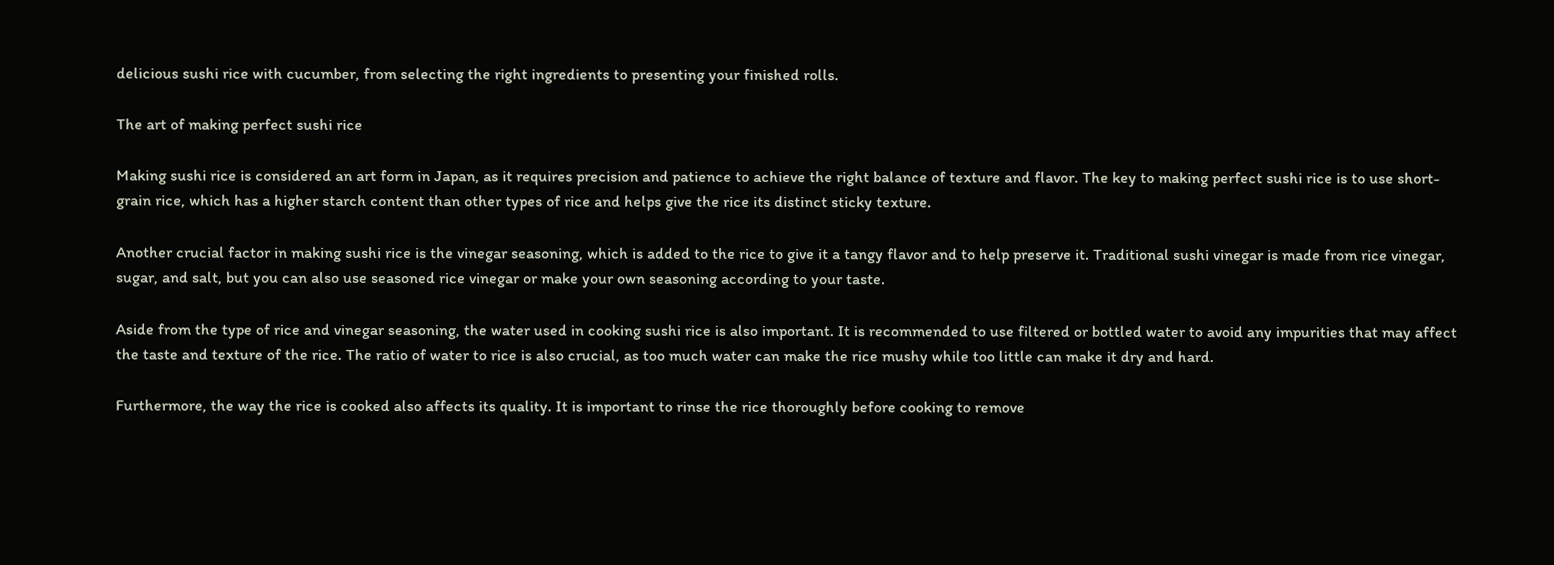delicious sushi rice with cucumber, from selecting the right ingredients to presenting your finished rolls.

The art of making perfect sushi rice

Making sushi rice is considered an art form in Japan, as it requires precision and patience to achieve the right balance of texture and flavor. The key to making perfect sushi rice is to use short-grain rice, which has a higher starch content than other types of rice and helps give the rice its distinct sticky texture.

Another crucial factor in making sushi rice is the vinegar seasoning, which is added to the rice to give it a tangy flavor and to help preserve it. Traditional sushi vinegar is made from rice vinegar, sugar, and salt, but you can also use seasoned rice vinegar or make your own seasoning according to your taste.

Aside from the type of rice and vinegar seasoning, the water used in cooking sushi rice is also important. It is recommended to use filtered or bottled water to avoid any impurities that may affect the taste and texture of the rice. The ratio of water to rice is also crucial, as too much water can make the rice mushy while too little can make it dry and hard.

Furthermore, the way the rice is cooked also affects its quality. It is important to rinse the rice thoroughly before cooking to remove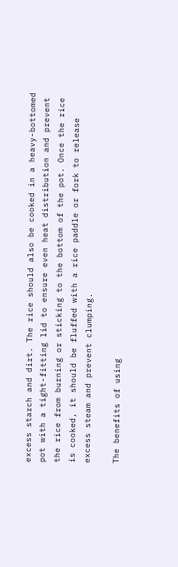excess starch and dirt. The rice should also be cooked in a heavy-bottomed pot with a tight-fitting lid to ensure even heat distribution and prevent the rice from burning or sticking to the bottom of the pot. Once the rice is cooked, it should be fluffed with a rice paddle or fork to release excess steam and prevent clumping.

The benefits of using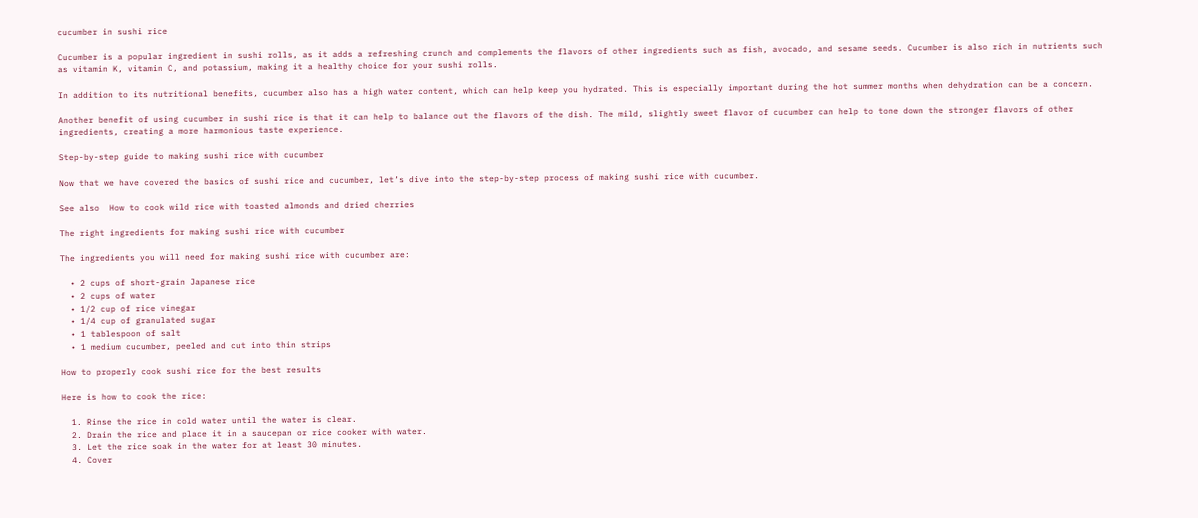cucumber in sushi rice

Cucumber is a popular ingredient in sushi rolls, as it adds a refreshing crunch and complements the flavors of other ingredients such as fish, avocado, and sesame seeds. Cucumber is also rich in nutrients such as vitamin K, vitamin C, and potassium, making it a healthy choice for your sushi rolls.

In addition to its nutritional benefits, cucumber also has a high water content, which can help keep you hydrated. This is especially important during the hot summer months when dehydration can be a concern.

Another benefit of using cucumber in sushi rice is that it can help to balance out the flavors of the dish. The mild, slightly sweet flavor of cucumber can help to tone down the stronger flavors of other ingredients, creating a more harmonious taste experience.

Step-by-step guide to making sushi rice with cucumber

Now that we have covered the basics of sushi rice and cucumber, let’s dive into the step-by-step process of making sushi rice with cucumber.

See also  How to cook wild rice with toasted almonds and dried cherries

The right ingredients for making sushi rice with cucumber

The ingredients you will need for making sushi rice with cucumber are:

  • 2 cups of short-grain Japanese rice
  • 2 cups of water
  • 1/2 cup of rice vinegar
  • 1/4 cup of granulated sugar
  • 1 tablespoon of salt
  • 1 medium cucumber, peeled and cut into thin strips

How to properly cook sushi rice for the best results

Here is how to cook the rice:

  1. Rinse the rice in cold water until the water is clear.
  2. Drain the rice and place it in a saucepan or rice cooker with water.
  3. Let the rice soak in the water for at least 30 minutes.
  4. Cover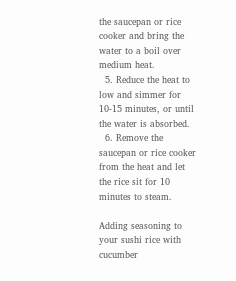the saucepan or rice cooker and bring the water to a boil over medium heat.
  5. Reduce the heat to low and simmer for 10-15 minutes, or until the water is absorbed.
  6. Remove the saucepan or rice cooker from the heat and let the rice sit for 10 minutes to steam.

Adding seasoning to your sushi rice with cucumber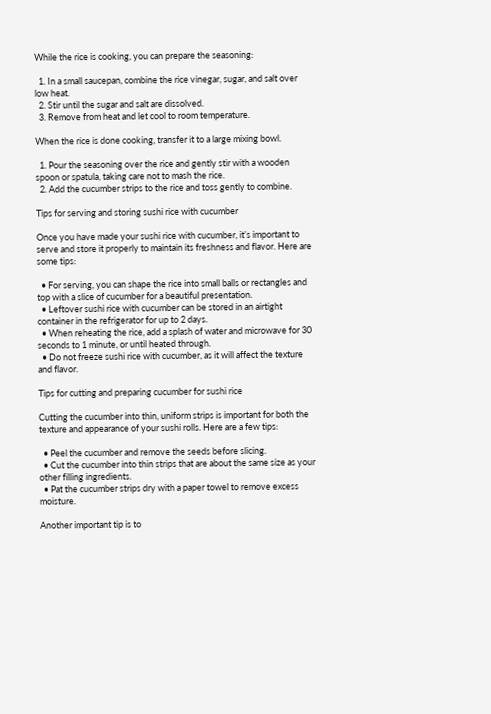While the rice is cooking, you can prepare the seasoning:

  1. In a small saucepan, combine the rice vinegar, sugar, and salt over low heat.
  2. Stir until the sugar and salt are dissolved.
  3. Remove from heat and let cool to room temperature.

When the rice is done cooking, transfer it to a large mixing bowl.

  1. Pour the seasoning over the rice and gently stir with a wooden spoon or spatula, taking care not to mash the rice.
  2. Add the cucumber strips to the rice and toss gently to combine.

Tips for serving and storing sushi rice with cucumber

Once you have made your sushi rice with cucumber, it’s important to serve and store it properly to maintain its freshness and flavor. Here are some tips:

  • For serving, you can shape the rice into small balls or rectangles and top with a slice of cucumber for a beautiful presentation.
  • Leftover sushi rice with cucumber can be stored in an airtight container in the refrigerator for up to 2 days.
  • When reheating the rice, add a splash of water and microwave for 30 seconds to 1 minute, or until heated through.
  • Do not freeze sushi rice with cucumber, as it will affect the texture and flavor.

Tips for cutting and preparing cucumber for sushi rice

Cutting the cucumber into thin, uniform strips is important for both the texture and appearance of your sushi rolls. Here are a few tips:

  • Peel the cucumber and remove the seeds before slicing.
  • Cut the cucumber into thin strips that are about the same size as your other filling ingredients.
  • Pat the cucumber strips dry with a paper towel to remove excess moisture.

Another important tip is to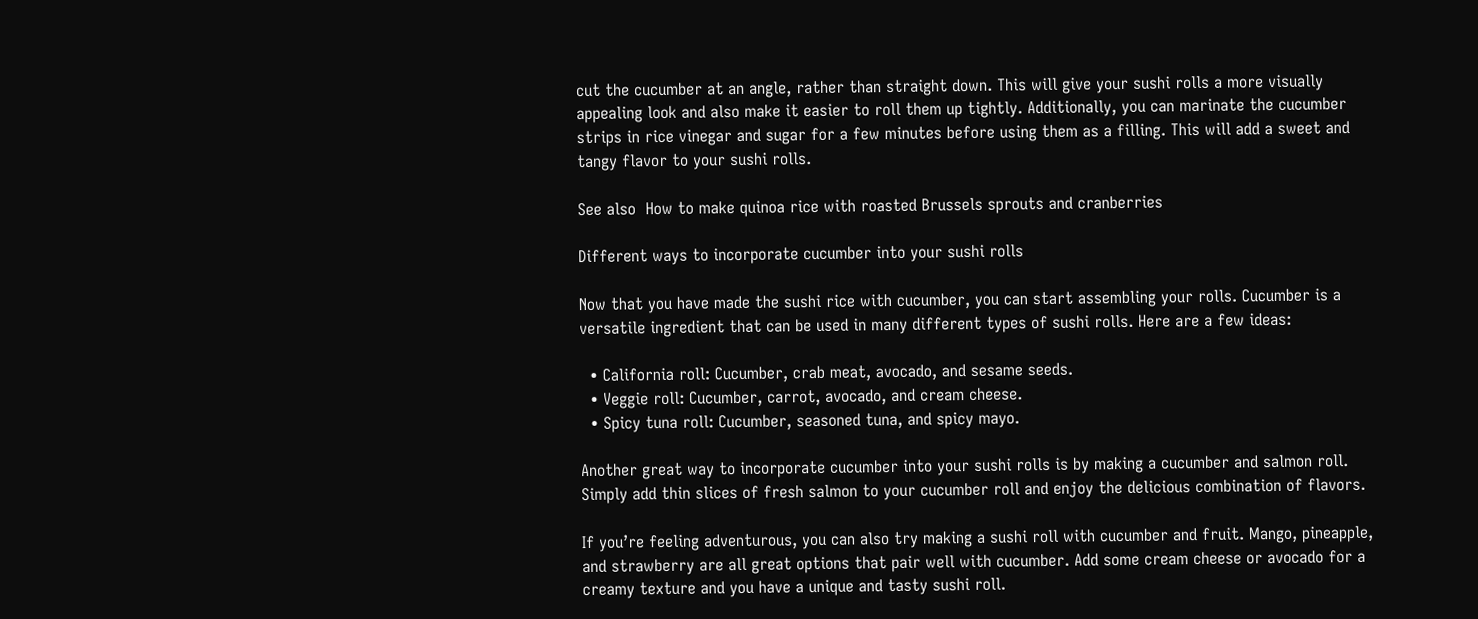cut the cucumber at an angle, rather than straight down. This will give your sushi rolls a more visually appealing look and also make it easier to roll them up tightly. Additionally, you can marinate the cucumber strips in rice vinegar and sugar for a few minutes before using them as a filling. This will add a sweet and tangy flavor to your sushi rolls.

See also  How to make quinoa rice with roasted Brussels sprouts and cranberries

Different ways to incorporate cucumber into your sushi rolls

Now that you have made the sushi rice with cucumber, you can start assembling your rolls. Cucumber is a versatile ingredient that can be used in many different types of sushi rolls. Here are a few ideas:

  • California roll: Cucumber, crab meat, avocado, and sesame seeds.
  • Veggie roll: Cucumber, carrot, avocado, and cream cheese.
  • Spicy tuna roll: Cucumber, seasoned tuna, and spicy mayo.

Another great way to incorporate cucumber into your sushi rolls is by making a cucumber and salmon roll. Simply add thin slices of fresh salmon to your cucumber roll and enjoy the delicious combination of flavors.

If you’re feeling adventurous, you can also try making a sushi roll with cucumber and fruit. Mango, pineapple, and strawberry are all great options that pair well with cucumber. Add some cream cheese or avocado for a creamy texture and you have a unique and tasty sushi roll.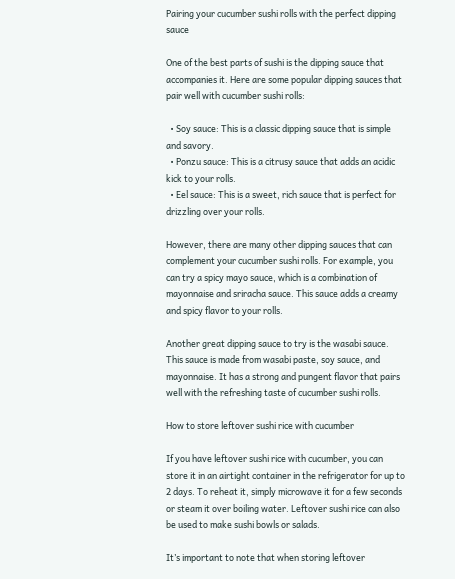Pairing your cucumber sushi rolls with the perfect dipping sauce

One of the best parts of sushi is the dipping sauce that accompanies it. Here are some popular dipping sauces that pair well with cucumber sushi rolls:

  • Soy sauce: This is a classic dipping sauce that is simple and savory.
  • Ponzu sauce: This is a citrusy sauce that adds an acidic kick to your rolls.
  • Eel sauce: This is a sweet, rich sauce that is perfect for drizzling over your rolls.

However, there are many other dipping sauces that can complement your cucumber sushi rolls. For example, you can try a spicy mayo sauce, which is a combination of mayonnaise and sriracha sauce. This sauce adds a creamy and spicy flavor to your rolls.

Another great dipping sauce to try is the wasabi sauce. This sauce is made from wasabi paste, soy sauce, and mayonnaise. It has a strong and pungent flavor that pairs well with the refreshing taste of cucumber sushi rolls.

How to store leftover sushi rice with cucumber

If you have leftover sushi rice with cucumber, you can store it in an airtight container in the refrigerator for up to 2 days. To reheat it, simply microwave it for a few seconds or steam it over boiling water. Leftover sushi rice can also be used to make sushi bowls or salads.

It’s important to note that when storing leftover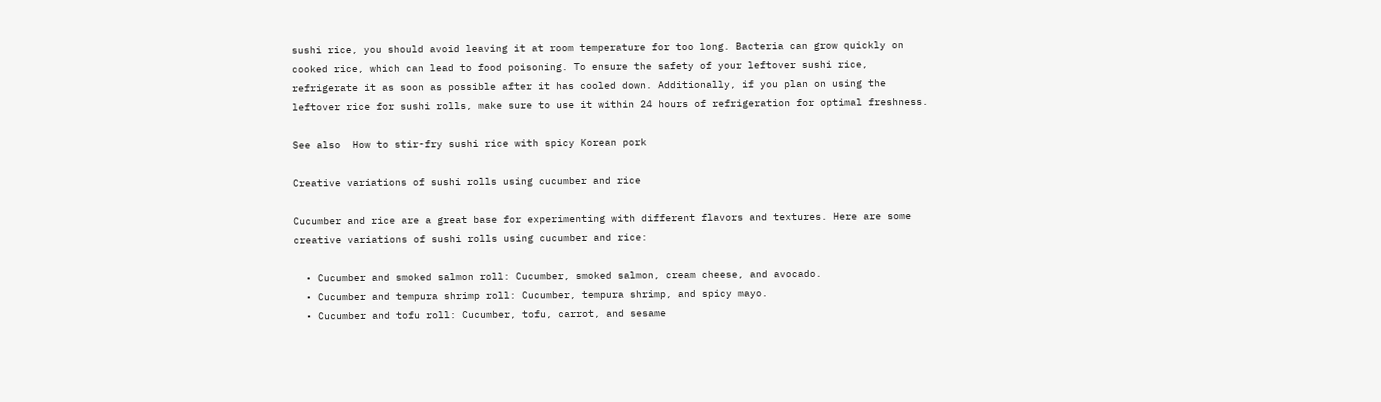sushi rice, you should avoid leaving it at room temperature for too long. Bacteria can grow quickly on cooked rice, which can lead to food poisoning. To ensure the safety of your leftover sushi rice, refrigerate it as soon as possible after it has cooled down. Additionally, if you plan on using the leftover rice for sushi rolls, make sure to use it within 24 hours of refrigeration for optimal freshness.

See also  How to stir-fry sushi rice with spicy Korean pork

Creative variations of sushi rolls using cucumber and rice

Cucumber and rice are a great base for experimenting with different flavors and textures. Here are some creative variations of sushi rolls using cucumber and rice:

  • Cucumber and smoked salmon roll: Cucumber, smoked salmon, cream cheese, and avocado.
  • Cucumber and tempura shrimp roll: Cucumber, tempura shrimp, and spicy mayo.
  • Cucumber and tofu roll: Cucumber, tofu, carrot, and sesame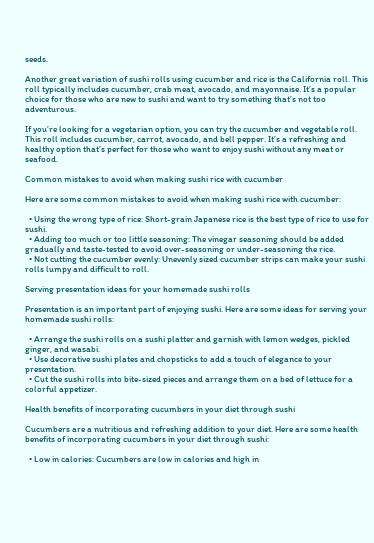seeds.

Another great variation of sushi rolls using cucumber and rice is the California roll. This roll typically includes cucumber, crab meat, avocado, and mayonnaise. It’s a popular choice for those who are new to sushi and want to try something that’s not too adventurous.

If you’re looking for a vegetarian option, you can try the cucumber and vegetable roll. This roll includes cucumber, carrot, avocado, and bell pepper. It’s a refreshing and healthy option that’s perfect for those who want to enjoy sushi without any meat or seafood.

Common mistakes to avoid when making sushi rice with cucumber

Here are some common mistakes to avoid when making sushi rice with cucumber:

  • Using the wrong type of rice: Short-grain Japanese rice is the best type of rice to use for sushi.
  • Adding too much or too little seasoning: The vinegar seasoning should be added gradually and taste-tested to avoid over-seasoning or under-seasoning the rice.
  • Not cutting the cucumber evenly: Unevenly sized cucumber strips can make your sushi rolls lumpy and difficult to roll.

Serving presentation ideas for your homemade sushi rolls

Presentation is an important part of enjoying sushi. Here are some ideas for serving your homemade sushi rolls:

  • Arrange the sushi rolls on a sushi platter and garnish with lemon wedges, pickled ginger, and wasabi.
  • Use decorative sushi plates and chopsticks to add a touch of elegance to your presentation.
  • Cut the sushi rolls into bite-sized pieces and arrange them on a bed of lettuce for a colorful appetizer.

Health benefits of incorporating cucumbers in your diet through sushi

Cucumbers are a nutritious and refreshing addition to your diet. Here are some health benefits of incorporating cucumbers in your diet through sushi:

  • Low in calories: Cucumbers are low in calories and high in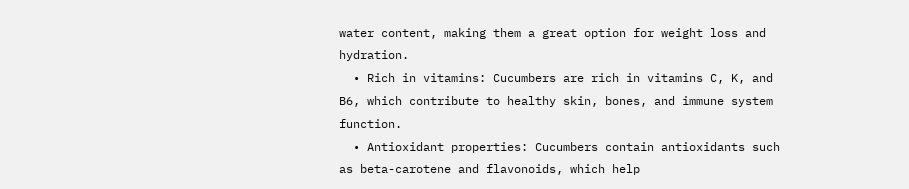water content, making them a great option for weight loss and hydration.
  • Rich in vitamins: Cucumbers are rich in vitamins C, K, and B6, which contribute to healthy skin, bones, and immune system function.
  • Antioxidant properties: Cucumbers contain antioxidants such as beta-carotene and flavonoids, which help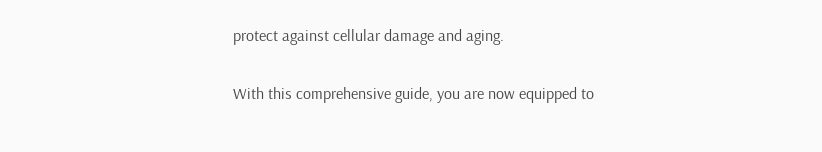protect against cellular damage and aging.

With this comprehensive guide, you are now equipped to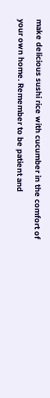make delicious sushi rice with cucumber in the comfort of your own home. Remember to be patient and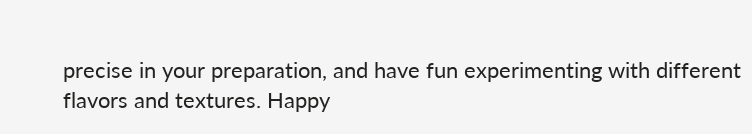precise in your preparation, and have fun experimenting with different flavors and textures. Happy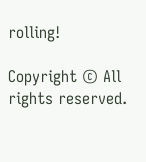rolling!

Copyright © All rights reserved.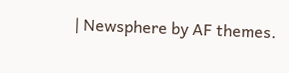| Newsphere by AF themes.